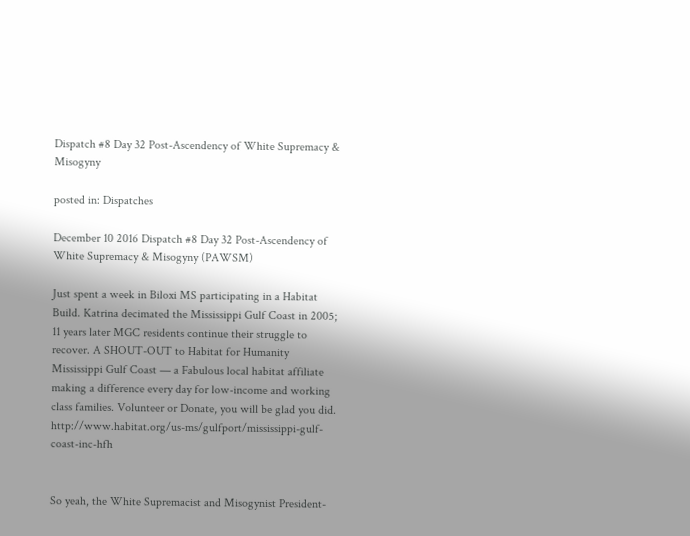Dispatch #8 Day 32 Post-Ascendency of White Supremacy & Misogyny

posted in: Dispatches

December 10 2016 Dispatch #8 Day 32 Post-Ascendency of White Supremacy & Misogyny (PAWSM)

Just spent a week in Biloxi MS participating in a Habitat Build. Katrina decimated the Mississippi Gulf Coast in 2005; 11 years later MGC residents continue their struggle to recover. A SHOUT-OUT to Habitat for Humanity Mississippi Gulf Coast — a Fabulous local habitat affiliate making a difference every day for low-income and working class families. Volunteer or Donate, you will be glad you did.   http://www.habitat.org/us-ms/gulfport/mississippi-gulf-coast-inc-hfh


So yeah, the White Supremacist and Misogynist President-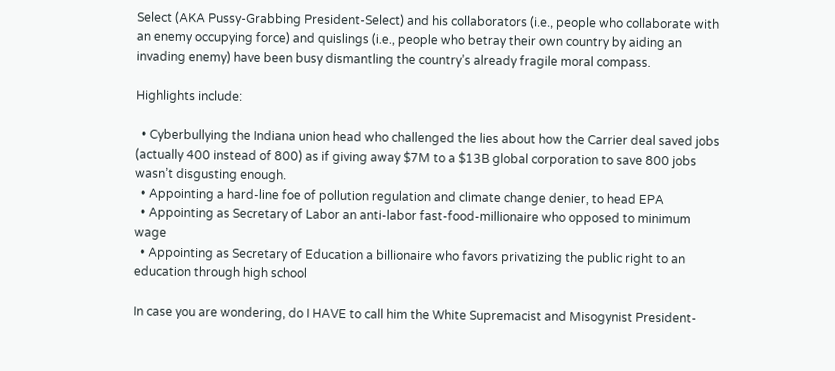Select (AKA Pussy-Grabbing President-Select) and his collaborators (i.e., people who collaborate with an enemy occupying force) and quislings (i.e., people who betray their own country by aiding an invading enemy) have been busy dismantling the country’s already fragile moral compass.

Highlights include:

  • Cyberbullying the Indiana union head who challenged the lies about how the Carrier deal saved jobs (actually 400 instead of 800) as if giving away $7M to a $13B global corporation to save 800 jobs wasn’t disgusting enough.
  • Appointing a hard-line foe of pollution regulation and climate change denier, to head EPA
  • Appointing as Secretary of Labor an anti-labor fast-food-millionaire who opposed to minimum wage
  • Appointing as Secretary of Education a billionaire who favors privatizing the public right to an education through high school

In case you are wondering, do I HAVE to call him the White Supremacist and Misogynist President-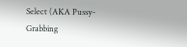Select (AKA Pussy-Grabbing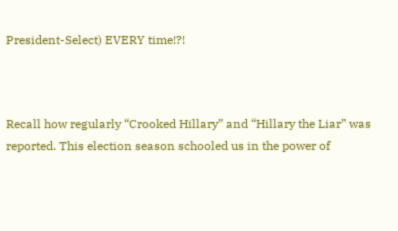President-Select) EVERY time!?!



Recall how regularly “Crooked Hillary” and “Hillary the Liar” was reported. This election season schooled us in the power of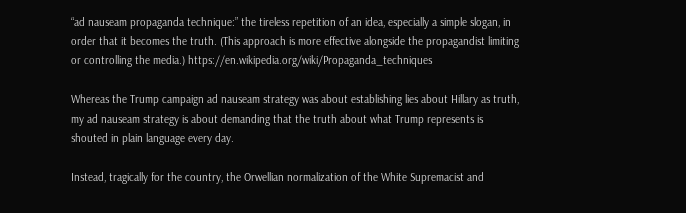“ad nauseam propaganda technique:” the tireless repetition of an idea, especially a simple slogan, in order that it becomes the truth. (This approach is more effective alongside the propagandist limiting or controlling the media.) https://en.wikipedia.org/wiki/Propaganda_techniques

Whereas the Trump campaign ad nauseam strategy was about establishing lies about Hillary as truth, my ad nauseam strategy is about demanding that the truth about what Trump represents is shouted in plain language every day.

Instead, tragically for the country, the Orwellian normalization of the White Supremacist and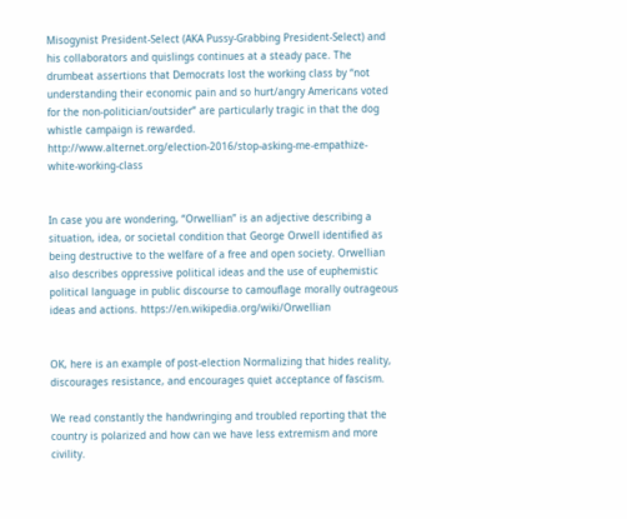Misogynist President-Select (AKA Pussy-Grabbing President-Select) and his collaborators and quislings continues at a steady pace. The drumbeat assertions that Democrats lost the working class by “not understanding their economic pain and so hurt/angry Americans voted for the non-politician/outsider” are particularly tragic in that the dog whistle campaign is rewarded. http://www.alternet.org/election-2016/stop-asking-me-empathize-white-working-class


In case you are wondering, “Orwellian” is an adjective describing a situation, idea, or societal condition that George Orwell identified as being destructive to the welfare of a free and open society. Orwellian also describes oppressive political ideas and the use of euphemistic political language in public discourse to camouflage morally outrageous ideas and actions. https://en.wikipedia.org/wiki/Orwellian


OK, here is an example of post-election Normalizing that hides reality, discourages resistance, and encourages quiet acceptance of fascism.

We read constantly the handwringing and troubled reporting that the country is polarized and how can we have less extremism and more civility.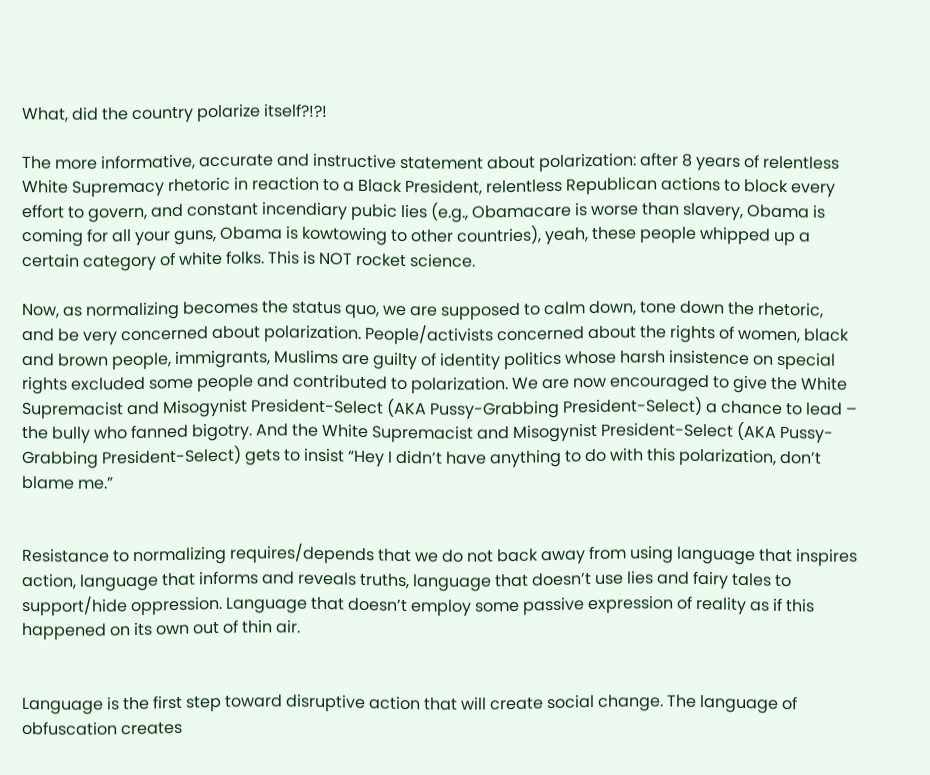What, did the country polarize itself?!?!

The more informative, accurate and instructive statement about polarization: after 8 years of relentless White Supremacy rhetoric in reaction to a Black President, relentless Republican actions to block every effort to govern, and constant incendiary pubic lies (e.g., Obamacare is worse than slavery, Obama is coming for all your guns, Obama is kowtowing to other countries), yeah, these people whipped up a certain category of white folks. This is NOT rocket science.

Now, as normalizing becomes the status quo, we are supposed to calm down, tone down the rhetoric, and be very concerned about polarization. People/activists concerned about the rights of women, black and brown people, immigrants, Muslims are guilty of identity politics whose harsh insistence on special rights excluded some people and contributed to polarization. We are now encouraged to give the White Supremacist and Misogynist President-Select (AKA Pussy-Grabbing President-Select) a chance to lead – the bully who fanned bigotry. And the White Supremacist and Misogynist President-Select (AKA Pussy-Grabbing President-Select) gets to insist “Hey I didn’t have anything to do with this polarization, don’t blame me.”


Resistance to normalizing requires/depends that we do not back away from using language that inspires action, language that informs and reveals truths, language that doesn’t use lies and fairy tales to support/hide oppression. Language that doesn’t employ some passive expression of reality as if this happened on its own out of thin air.


Language is the first step toward disruptive action that will create social change. The language of obfuscation creates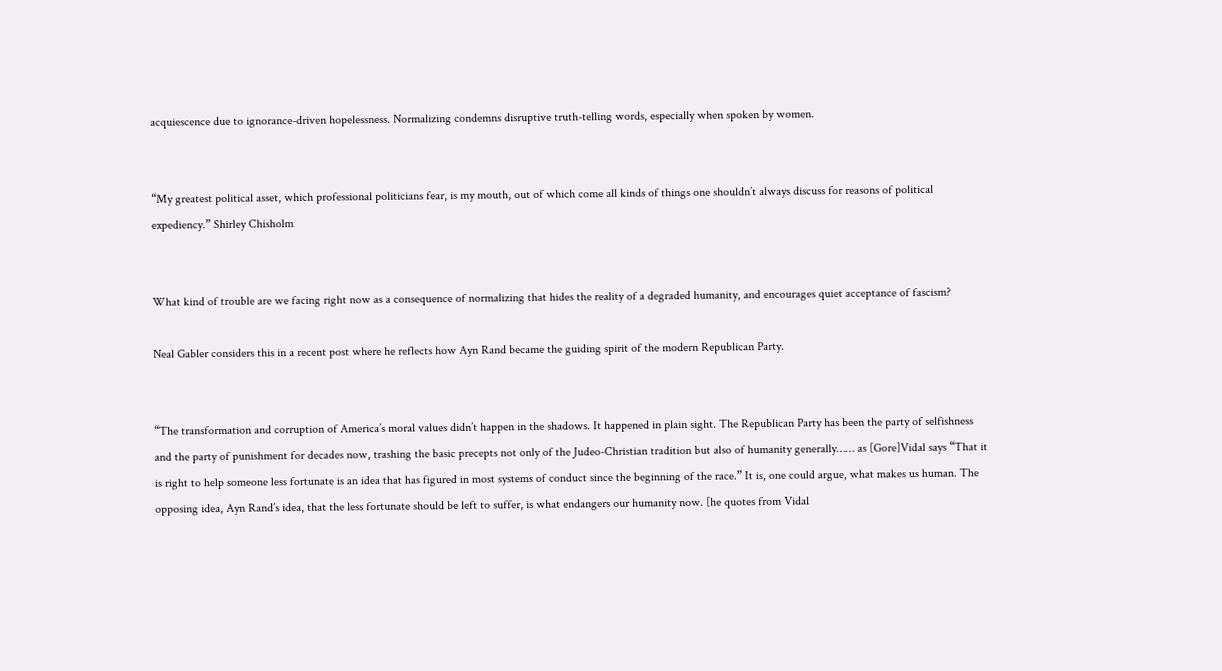acquiescence due to ignorance-driven hopelessness. Normalizing condemns disruptive truth-telling words, especially when spoken by women.


“My greatest political asset, which professional politicians fear, is my mouth, out of which come all kinds of things one shouldn’t always discuss for reasons of political expediency.” Shirley Chisholm


What kind of trouble are we facing right now as a consequence of normalizing that hides the reality of a degraded humanity, and encourages quiet acceptance of fascism?

Neal Gabler considers this in a recent post where he reflects how Ayn Rand became the guiding spirit of the modern Republican Party.


“The transformation and corruption of America’s moral values didn’t happen in the shadows. It happened in plain sight. The Republican Party has been the party of selfishness and the party of punishment for decades now, trashing the basic precepts not only of the Judeo-Christian tradition but also of humanity generally…… as [Gore]Vidal says “That it is right to help someone less fortunate is an idea that has figured in most systems of conduct since the beginning of the race.” It is, one could argue, what makes us human. The opposing idea, Ayn Rand’s idea, that the less fortunate should be left to suffer, is what endangers our humanity now. [he quotes from Vidal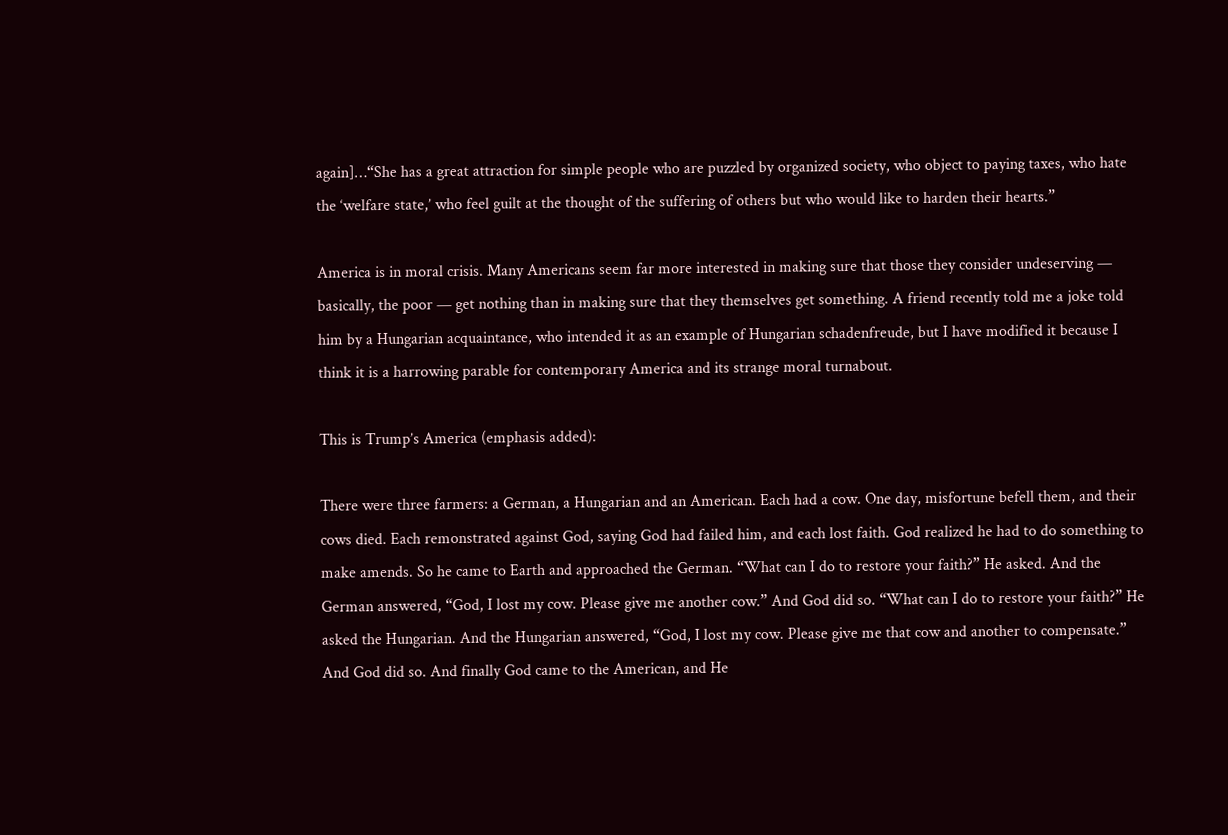again]…“She has a great attraction for simple people who are puzzled by organized society, who object to paying taxes, who hate the ‘welfare state,’ who feel guilt at the thought of the suffering of others but who would like to harden their hearts.”

America is in moral crisis. Many Americans seem far more interested in making sure that those they consider undeserving — basically, the poor — get nothing than in making sure that they themselves get something. A friend recently told me a joke told him by a Hungarian acquaintance, who intended it as an example of Hungarian schadenfreude, but I have modified it because I think it is a harrowing parable for contemporary America and its strange moral turnabout.

This is Trump’s America (emphasis added):

There were three farmers: a German, a Hungarian and an American. Each had a cow. One day, misfortune befell them, and their cows died. Each remonstrated against God, saying God had failed him, and each lost faith. God realized he had to do something to make amends. So he came to Earth and approached the German. “What can I do to restore your faith?” He asked. And the German answered, “God, I lost my cow. Please give me another cow.” And God did so. “What can I do to restore your faith?” He asked the Hungarian. And the Hungarian answered, “God, I lost my cow. Please give me that cow and another to compensate.” And God did so. And finally God came to the American, and He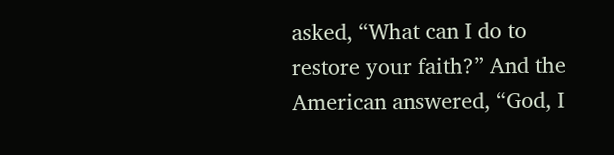asked, “What can I do to restore your faith?” And the American answered, “God, I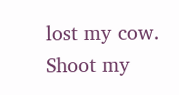lost my cow. Shoot my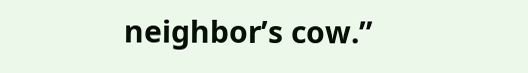neighbor’s cow.”